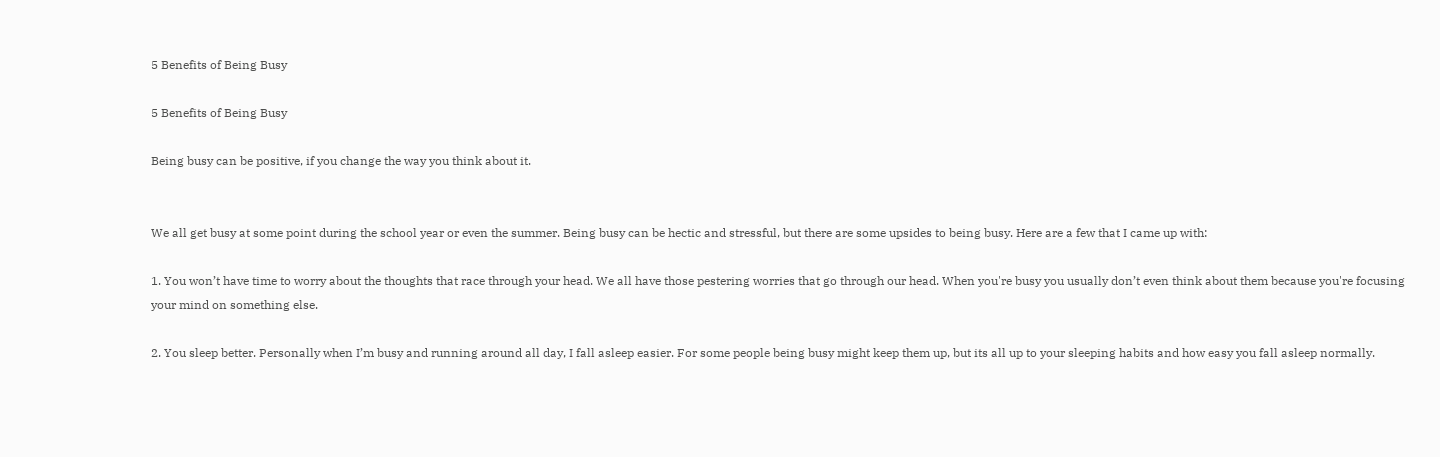5 Benefits of Being Busy

5 Benefits of Being Busy

Being busy can be positive, if you change the way you think about it.


We all get busy at some point during the school year or even the summer. Being busy can be hectic and stressful, but there are some upsides to being busy. Here are a few that I came up with:

1. You won’t have time to worry about the thoughts that race through your head. We all have those pestering worries that go through our head. When you're busy you usually don’t even think about them because you're focusing your mind on something else.

2. You sleep better. Personally when I’m busy and running around all day, I fall asleep easier. For some people being busy might keep them up, but its all up to your sleeping habits and how easy you fall asleep normally.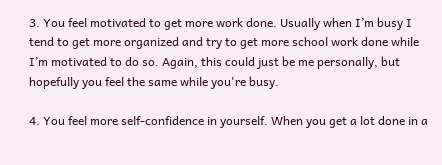3. You feel motivated to get more work done. Usually when I’m busy I tend to get more organized and try to get more school work done while I’m motivated to do so. Again, this could just be me personally, but hopefully you feel the same while you're busy.

4. You feel more self-confidence in yourself. When you get a lot done in a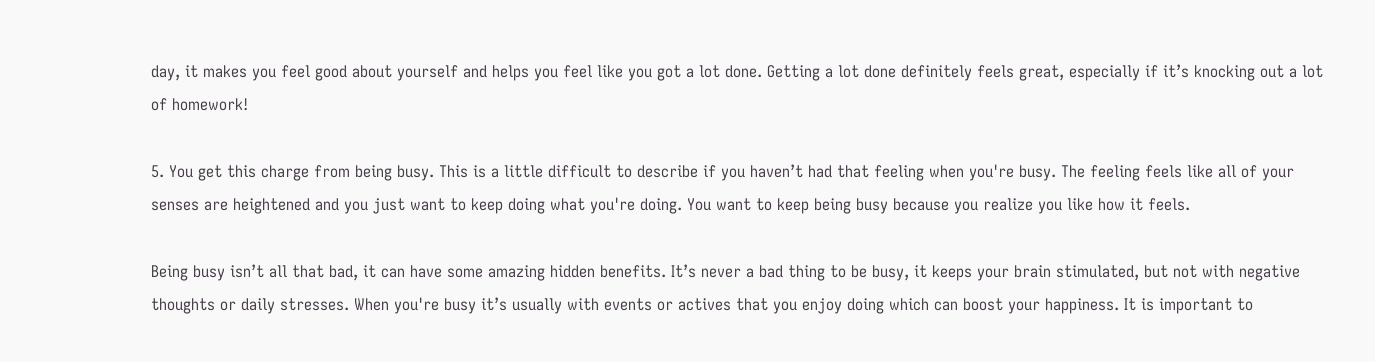day, it makes you feel good about yourself and helps you feel like you got a lot done. Getting a lot done definitely feels great, especially if it’s knocking out a lot of homework!

5. You get this charge from being busy. This is a little difficult to describe if you haven’t had that feeling when you're busy. The feeling feels like all of your senses are heightened and you just want to keep doing what you're doing. You want to keep being busy because you realize you like how it feels.

Being busy isn’t all that bad, it can have some amazing hidden benefits. It’s never a bad thing to be busy, it keeps your brain stimulated, but not with negative thoughts or daily stresses. When you're busy it’s usually with events or actives that you enjoy doing which can boost your happiness. It is important to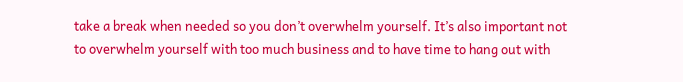take a break when needed so you don’t overwhelm yourself. It’s also important not to overwhelm yourself with too much business and to have time to hang out with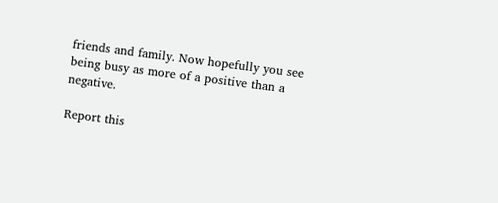friends and family. Now hopefully you see being busy as more of a positive than a negative.

Report this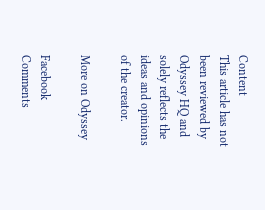Content
This article has not been reviewed by Odyssey HQ and solely reflects the ideas and opinions of the creator.

More on Odyssey

Facebook Comments